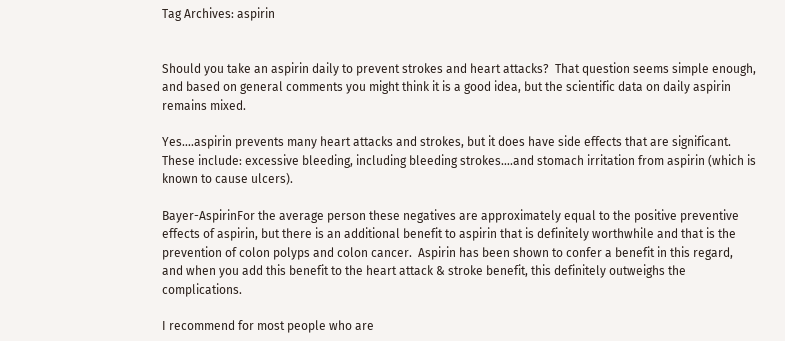Tag Archives: aspirin


Should you take an aspirin daily to prevent strokes and heart attacks?  That question seems simple enough, and based on general comments you might think it is a good idea, but the scientific data on daily aspirin remains mixed.

Yes….aspirin prevents many heart attacks and strokes, but it does have side effects that are significant.  These include: excessive bleeding, including bleeding strokes….and stomach irritation from aspirin (which is known to cause ulcers).

Bayer-AspirinFor the average person these negatives are approximately equal to the positive preventive effects of aspirin, but there is an additional benefit to aspirin that is definitely worthwhile and that is the prevention of colon polyps and colon cancer.  Aspirin has been shown to confer a benefit in this regard, and when you add this benefit to the heart attack & stroke benefit, this definitely outweighs the complications.

I recommend for most people who are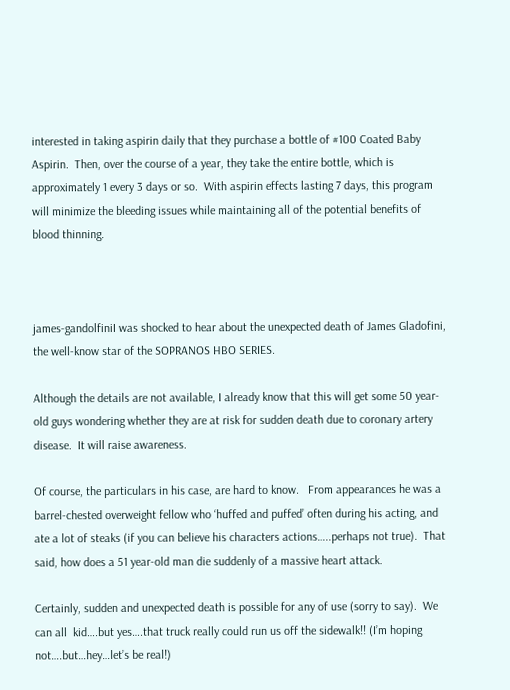interested in taking aspirin daily that they purchase a bottle of #100 Coated Baby Aspirin.  Then, over the course of a year, they take the entire bottle, which is approximately 1 every 3 days or so.  With aspirin effects lasting 7 days, this program will minimize the bleeding issues while maintaining all of the potential benefits of blood thinning.



james-gandolfiniI was shocked to hear about the unexpected death of James Gladofini, the well-know star of the SOPRANOS HBO SERIES.

Although the details are not available, I already know that this will get some 50 year-old guys wondering whether they are at risk for sudden death due to coronary artery disease.  It will raise awareness.

Of course, the particulars in his case, are hard to know.   From appearances he was a barrel-chested overweight fellow who ‘huffed and puffed’ often during his acting, and ate a lot of steaks (if you can believe his characters actions…..perhaps not true).  That said, how does a 51 year-old man die suddenly of a massive heart attack.

Certainly, sudden and unexpected death is possible for any of use (sorry to say).  We can all  kid….but yes….that truck really could run us off the sidewalk!! (I’m hoping not….but…hey…let’s be real!)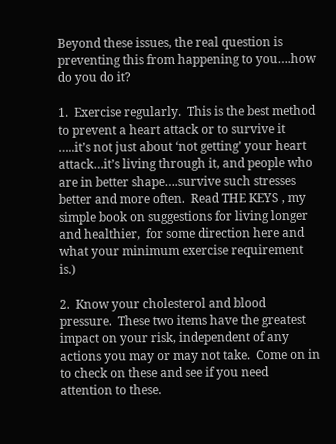Beyond these issues, the real question is preventing this from happening to you….how do you do it?

1.  Exercise regularly.  This is the best method to prevent a heart attack or to survive it …..it’s not just about ‘not getting’ your heart attack…it’s living through it, and people who are in better shape….survive such stresses better and more often.  Read THE KEYS , my simple book on suggestions for living longer and healthier,  for some direction here and what your minimum exercise requirement is.)

2.  Know your cholesterol and blood pressure.  These two items have the greatest impact on your risk, independent of any actions you may or may not take.  Come on in to check on these and see if you need attention to these.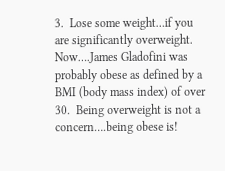3.  Lose some weight…if you are significantly overweight.   Now….James Gladofini was probably obese as defined by a BMI (body mass index) of over 30.  Being overweight is not a concern….being obese is!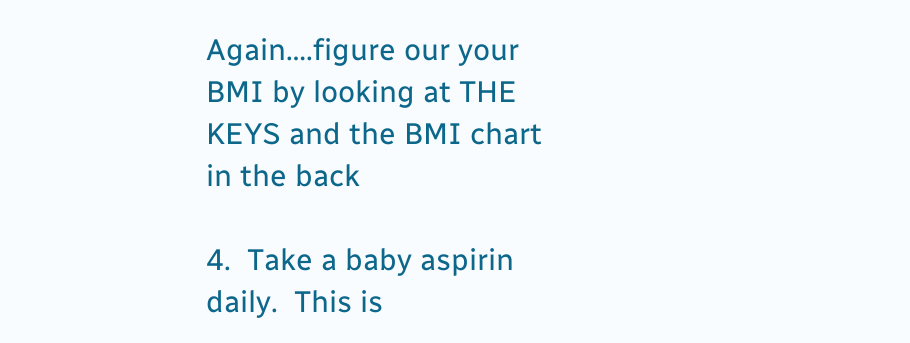Again….figure our your BMI by looking at THE KEYS and the BMI chart in the back

4.  Take a baby aspirin daily.  This is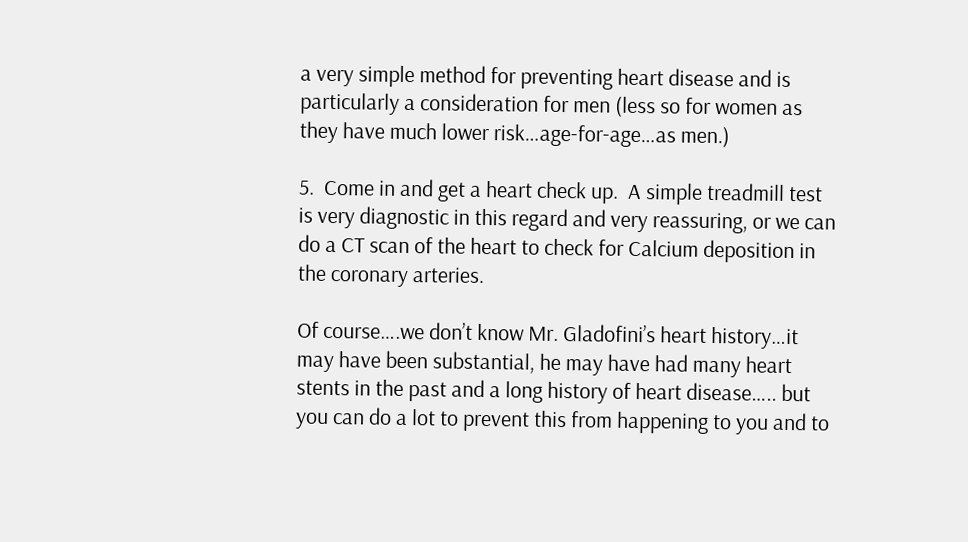a very simple method for preventing heart disease and is particularly a consideration for men (less so for women as they have much lower risk…age-for-age…as men.)

5.  Come in and get a heart check up.  A simple treadmill test is very diagnostic in this regard and very reassuring, or we can do a CT scan of the heart to check for Calcium deposition in the coronary arteries.

Of course….we don’t know Mr. Gladofini’s heart history…it may have been substantial, he may have had many heart stents in the past and a long history of heart disease….. but you can do a lot to prevent this from happening to you and to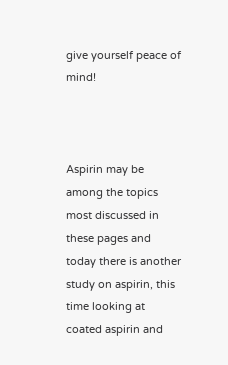give yourself peace of mind!



Aspirin may be among the topics most discussed in these pages and today there is another study on aspirin, this time looking at coated aspirin and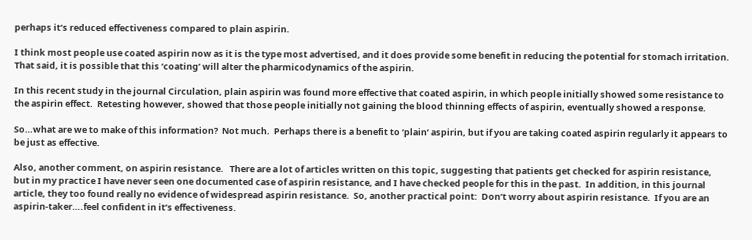perhaps it’s reduced effectiveness compared to plain aspirin.

I think most people use coated aspirin now as it is the type most advertised, and it does provide some benefit in reducing the potential for stomach irritation.  That said, it is possible that this ‘coating’ will alter the pharmicodynamics of the aspirin.

In this recent study in the journal Circulation, plain aspirin was found more effective that coated aspirin, in which people initially showed some resistance to the aspirin effect.  Retesting however, showed that those people initially not gaining the blood thinning effects of aspirin, eventually showed a response.

So…what are we to make of this information?  Not much.  Perhaps there is a benefit to ‘plain’ aspirin, but if you are taking coated aspirin regularly it appears to be just as effective.

Also, another comment, on aspirin resistance.   There are a lot of articles written on this topic, suggesting that patients get checked for aspirin resistance, but in my practice I have never seen one documented case of aspirin resistance, and I have checked people for this in the past.  In addition, in this journal article, they too found really no evidence of widespread aspirin resistance.  So, another practical point:  Don’t worry about aspirin resistance.  If you are an aspirin-taker….feel confident in it’s effectiveness.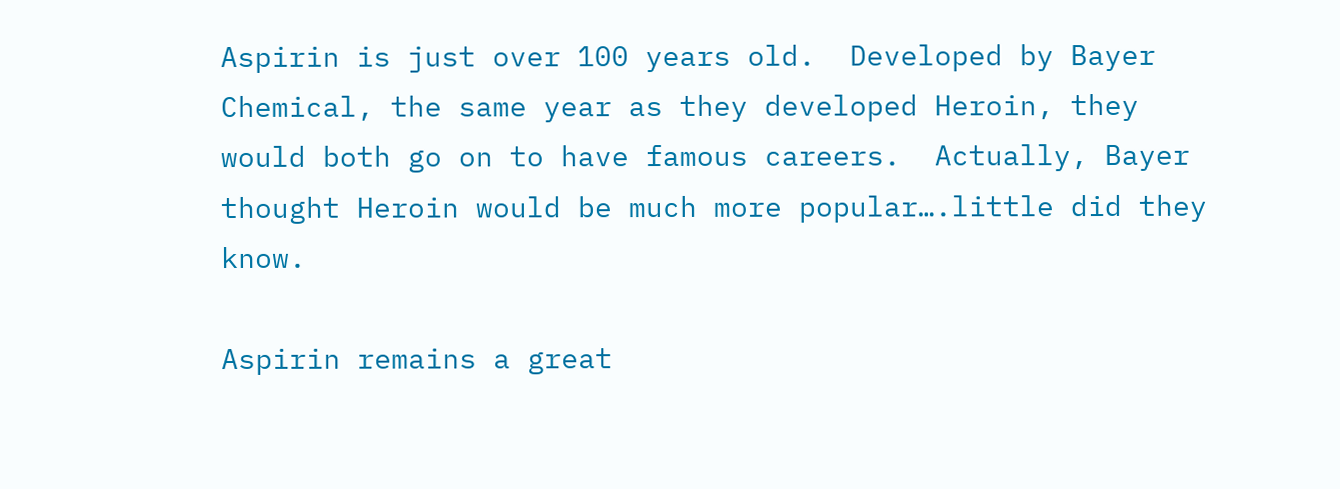Aspirin is just over 100 years old.  Developed by Bayer Chemical, the same year as they developed Heroin, they would both go on to have famous careers.  Actually, Bayer thought Heroin would be much more popular….little did they know.

Aspirin remains a great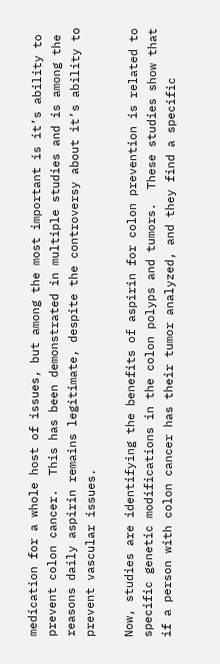medication for a whole host of issues, but among the most important is it’s ability to prevent colon cancer.  This has been demonstrated in multiple studies and is among the reasons daily aspirin remains legitimate, despite the controversy about it’s ability to prevent vascular issues.

Now, studies are identifying the benefits of aspirin for colon prevention is related to specific genetic modifications in the colon polyps and tumors.  These studies show that if a person with colon cancer has their tumor analyzed, and they find a specific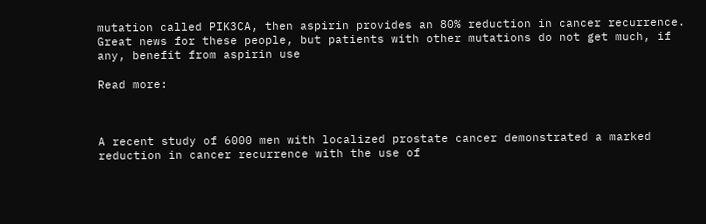mutation called PIK3CA, then aspirin provides an 80% reduction in cancer recurrence.  Great news for these people, but patients with other mutations do not get much, if any, benefit from aspirin use

Read more:



A recent study of 6000 men with localized prostate cancer demonstrated a marked reduction in cancer recurrence with the use of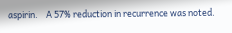aspirin.    A 57% reduction in recurrence was noted.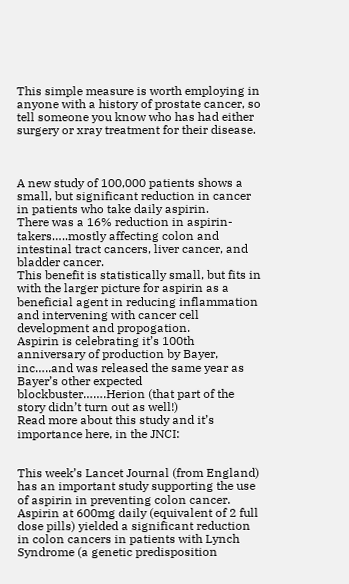This simple measure is worth employing in anyone with a history of prostate cancer, so tell someone you know who has had either surgery or xray treatment for their disease.



A new study of 100,000 patients shows a small, but significant reduction in cancer in patients who take daily aspirin.
There was a 16% reduction in aspirin-takers…..mostly affecting colon and intestinal tract cancers, liver cancer, and bladder cancer.
This benefit is statistically small, but fits in with the larger picture for aspirin as a beneficial agent in reducing inflammation and intervening with cancer cell development and propogation.
Aspirin is celebrating it’s 100th anniversary of production by Bayer, inc…..and was released the same year as Bayer’s other expected blockbuster…….Herion (that part of the story didn’t turn out as well!)
Read more about this study and it’s importance here, in the JNCI:


This week’s Lancet Journal (from England) has an important study supporting the use of aspirin in preventing colon cancer.
Aspirin at 600mg daily (equivalent of 2 full dose pills) yielded a significant reduction in colon cancers in patients with Lynch Syndrome (a genetic predisposition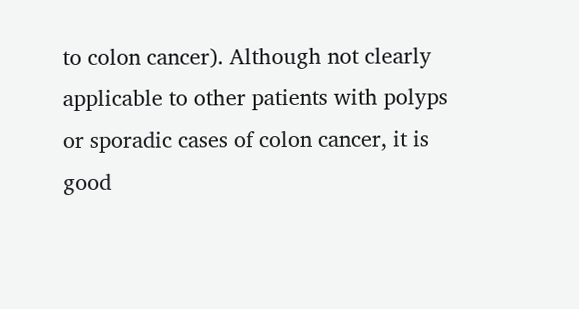to colon cancer). Although not clearly applicable to other patients with polyps or sporadic cases of colon cancer, it is good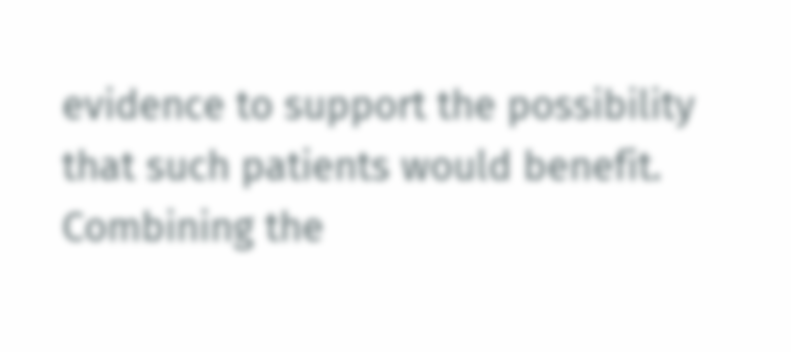evidence to support the possibility that such patients would benefit.
Combining the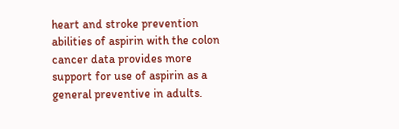heart and stroke prevention abilities of aspirin with the colon cancer data provides more support for use of aspirin as a general preventive in adults.